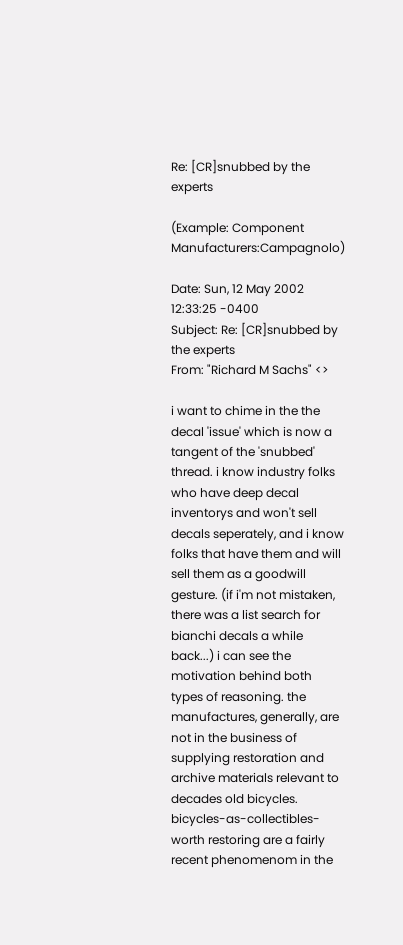Re: [CR]snubbed by the experts

(Example: Component Manufacturers:Campagnolo)

Date: Sun, 12 May 2002 12:33:25 -0400
Subject: Re: [CR]snubbed by the experts
From: "Richard M Sachs" <>

i want to chime in the the decal 'issue' which is now a tangent of the 'snubbed' thread. i know industry folks who have deep decal inventorys and won't sell decals seperately, and i know folks that have them and will sell them as a goodwill gesture. (if i'm not mistaken, there was a list search for bianchi decals a while back...) i can see the motivation behind both types of reasoning. the manufactures, generally, are not in the business of supplying restoration and archive materials relevant to decades old bicycles. bicycles-as-collectibles-worth restoring are a fairly recent phenomenom in the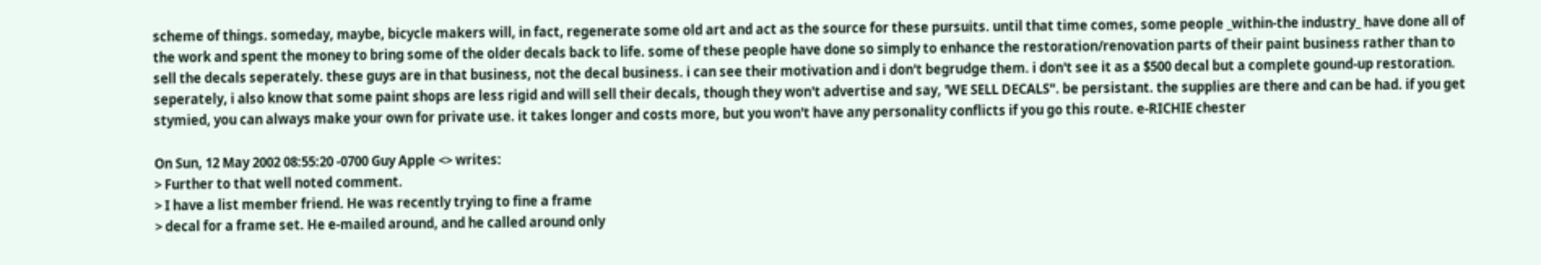scheme of things. someday, maybe, bicycle makers will, in fact, regenerate some old art and act as the source for these pursuits. until that time comes, some people _within-the industry_ have done all of the work and spent the money to bring some of the older decals back to life. some of these people have done so simply to enhance the restoration/renovation parts of their paint business rather than to sell the decals seperately. these guys are in that business, not the decal business. i can see their motivation and i don't begrudge them. i don't see it as a $500 decal but a complete gound-up restoration. seperately, i also know that some paint shops are less rigid and will sell their decals, though they won't advertise and say, 'WE SELL DECALS". be persistant. the supplies are there and can be had. if you get stymied, you can always make your own for private use. it takes longer and costs more, but you won't have any personality conflicts if you go this route. e-RICHIE chester

On Sun, 12 May 2002 08:55:20 -0700 Guy Apple <> writes:
> Further to that well noted comment.
> I have a list member friend. He was recently trying to fine a frame
> decal for a frame set. He e-mailed around, and he called around only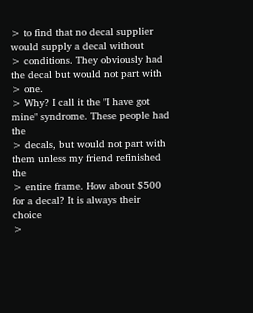> to find that no decal supplier would supply a decal without
> conditions. They obviously had the decal but would not part with
> one.
> Why? I call it the "I have got mine" syndrome. These people had the
> decals, but would not part with them unless my friend refinished the
> entire frame. How about $500 for a decal? It is always their choice
>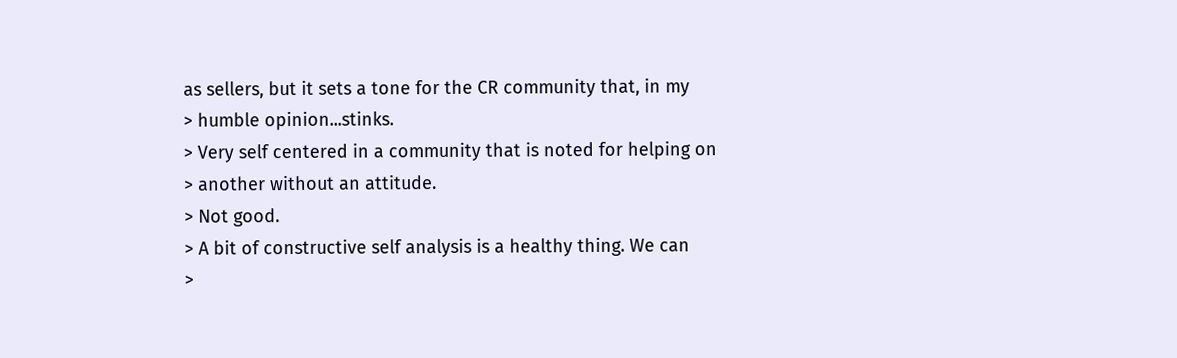as sellers, but it sets a tone for the CR community that, in my
> humble opinion...stinks.
> Very self centered in a community that is noted for helping on
> another without an attitude.
> Not good.
> A bit of constructive self analysis is a healthy thing. We can
>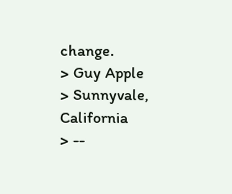change.
> Guy Apple
> Sunnyvale, California
> --